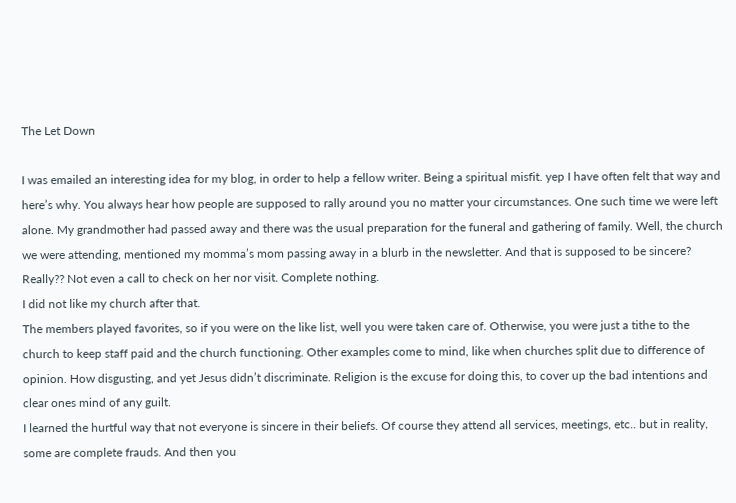The Let Down

I was emailed an interesting idea for my blog, in order to help a fellow writer. Being a spiritual misfit. yep I have often felt that way and here’s why. You always hear how people are supposed to rally around you no matter your circumstances. One such time we were left alone. My grandmother had passed away and there was the usual preparation for the funeral and gathering of family. Well, the church we were attending, mentioned my momma’s mom passing away in a blurb in the newsletter. And that is supposed to be sincere? Really?? Not even a call to check on her nor visit. Complete nothing.
I did not like my church after that.
The members played favorites, so if you were on the like list, well you were taken care of. Otherwise, you were just a tithe to the church to keep staff paid and the church functioning. Other examples come to mind, like when churches split due to difference of opinion. How disgusting, and yet Jesus didn’t discriminate. Religion is the excuse for doing this, to cover up the bad intentions and clear ones mind of any guilt.
I learned the hurtful way that not everyone is sincere in their beliefs. Of course they attend all services, meetings, etc.. but in reality, some are complete frauds. And then you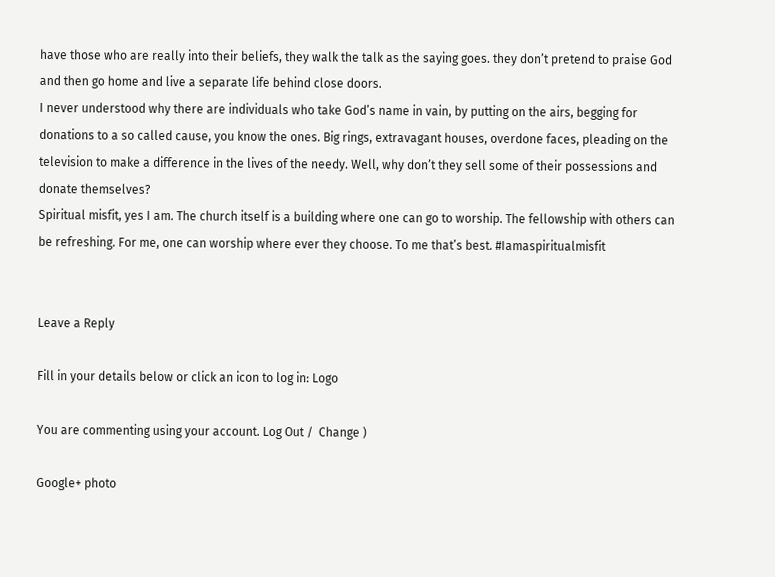have those who are really into their beliefs, they walk the talk as the saying goes. they don’t pretend to praise God and then go home and live a separate life behind close doors.
I never understood why there are individuals who take God’s name in vain, by putting on the airs, begging for donations to a so called cause, you know the ones. Big rings, extravagant houses, overdone faces, pleading on the television to make a difference in the lives of the needy. Well, why don’t they sell some of their possessions and donate themselves?
Spiritual misfit, yes I am. The church itself is a building where one can go to worship. The fellowship with others can be refreshing. For me, one can worship where ever they choose. To me that’s best. #Iamaspiritualmisfit


Leave a Reply

Fill in your details below or click an icon to log in: Logo

You are commenting using your account. Log Out /  Change )

Google+ photo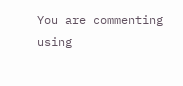You are commenting using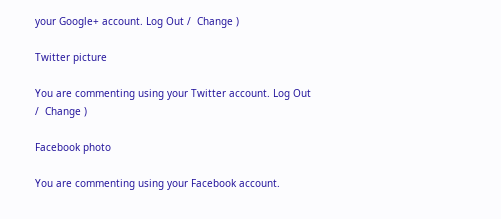your Google+ account. Log Out /  Change )

Twitter picture

You are commenting using your Twitter account. Log Out /  Change )

Facebook photo

You are commenting using your Facebook account.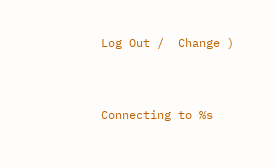Log Out /  Change )


Connecting to %s